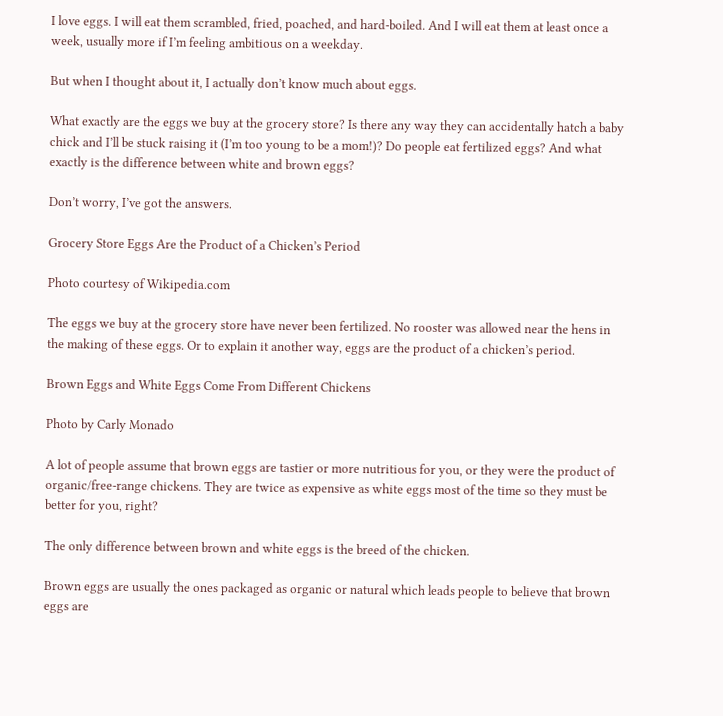I love eggs. I will eat them scrambled, fried, poached, and hard-boiled. And I will eat them at least once a week, usually more if I’m feeling ambitious on a weekday.

But when I thought about it, I actually don’t know much about eggs.

What exactly are the eggs we buy at the grocery store? Is there any way they can accidentally hatch a baby chick and I’ll be stuck raising it (I’m too young to be a mom!)? Do people eat fertilized eggs? And what exactly is the difference between white and brown eggs?

Don’t worry, I’ve got the answers.

Grocery Store Eggs Are the Product of a Chicken’s Period

Photo courtesy of Wikipedia.com

The eggs we buy at the grocery store have never been fertilized. No rooster was allowed near the hens in the making of these eggs. Or to explain it another way, eggs are the product of a chicken’s period.

Brown Eggs and White Eggs Come From Different Chickens

Photo by Carly Monado

A lot of people assume that brown eggs are tastier or more nutritious for you, or they were the product of organic/free-range chickens. They are twice as expensive as white eggs most of the time so they must be better for you, right?

The only difference between brown and white eggs is the breed of the chicken.

Brown eggs are usually the ones packaged as organic or natural which leads people to believe that brown eggs are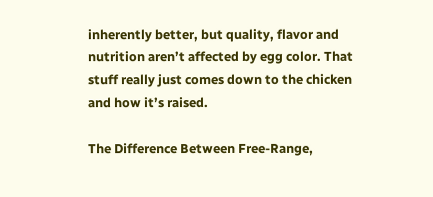inherently better, but quality, flavor and nutrition aren’t affected by egg color. That stuff really just comes down to the chicken and how it’s raised.

The Difference Between Free-Range,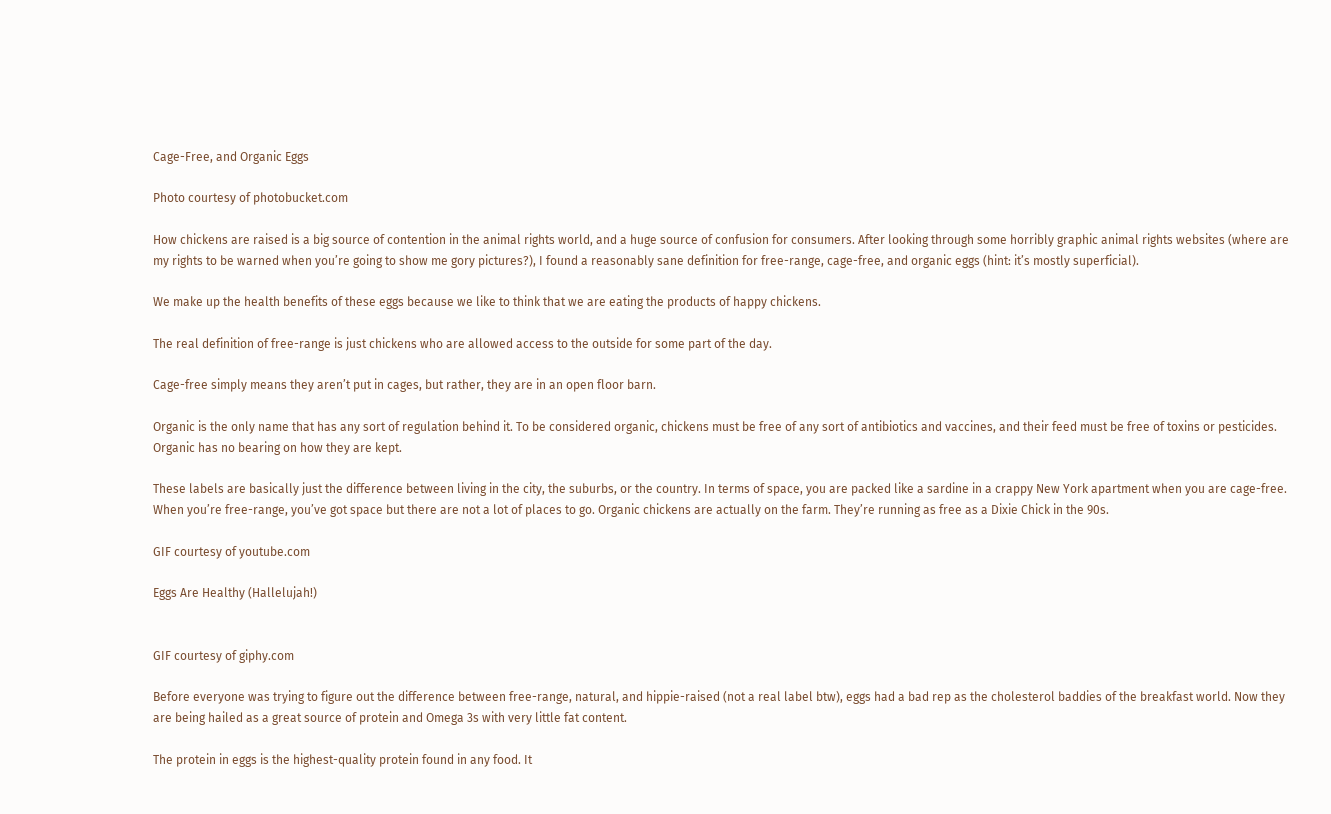Cage-Free, and Organic Eggs

Photo courtesy of photobucket.com

How chickens are raised is a big source of contention in the animal rights world, and a huge source of confusion for consumers. After looking through some horribly graphic animal rights websites (where are my rights to be warned when you’re going to show me gory pictures?), I found a reasonably sane definition for free-range, cage-free, and organic eggs (hint: it’s mostly superficial).

We make up the health benefits of these eggs because we like to think that we are eating the products of happy chickens.

The real definition of free-range is just chickens who are allowed access to the outside for some part of the day.

Cage-free simply means they aren’t put in cages, but rather, they are in an open floor barn.

Organic is the only name that has any sort of regulation behind it. To be considered organic, chickens must be free of any sort of antibiotics and vaccines, and their feed must be free of toxins or pesticides. Organic has no bearing on how they are kept.

These labels are basically just the difference between living in the city, the suburbs, or the country. In terms of space, you are packed like a sardine in a crappy New York apartment when you are cage-free. When you’re free-range, you’ve got space but there are not a lot of places to go. Organic chickens are actually on the farm. They’re running as free as a Dixie Chick in the 90s.

GIF courtesy of youtube.com

Eggs Are Healthy (Hallelujah!)


GIF courtesy of giphy.com

Before everyone was trying to figure out the difference between free-range, natural, and hippie-raised (not a real label btw), eggs had a bad rep as the cholesterol baddies of the breakfast world. Now they are being hailed as a great source of protein and Omega 3s with very little fat content.

The protein in eggs is the highest-quality protein found in any food. It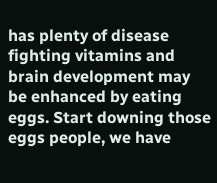has plenty of disease fighting vitamins and brain development may be enhanced by eating eggs. Start downing those eggs people, we have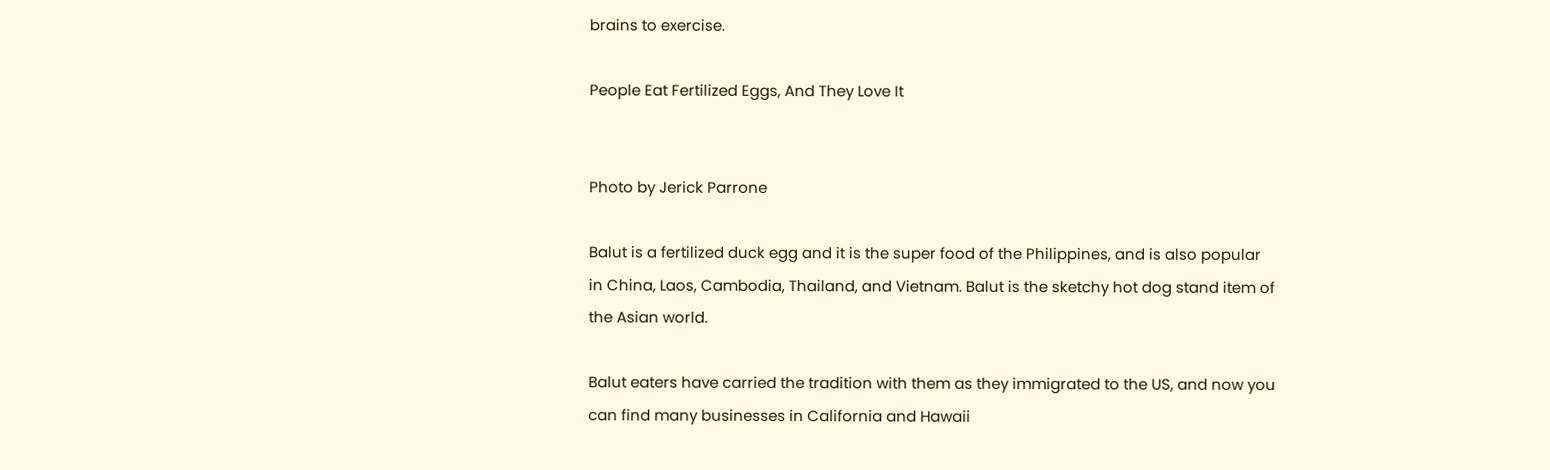brains to exercise.

People Eat Fertilized Eggs, And They Love It


Photo by Jerick Parrone

Balut is a fertilized duck egg and it is the super food of the Philippines, and is also popular in China, Laos, Cambodia, Thailand, and Vietnam. Balut is the sketchy hot dog stand item of the Asian world.

Balut eaters have carried the tradition with them as they immigrated to the US, and now you can find many businesses in California and Hawaii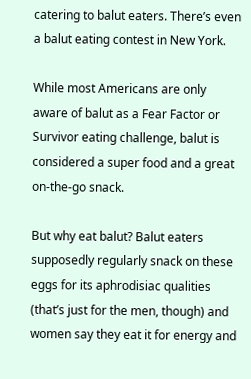catering to balut eaters. There’s even a balut eating contest in New York.

While most Americans are only aware of balut as a Fear Factor or Survivor eating challenge, balut is considered a super food and a great on-the-go snack.

But why eat balut? Balut eaters supposedly regularly snack on these eggs for its aphrodisiac qualities (that’s just for the men, though) and women say they eat it for energy and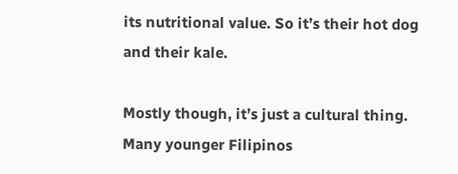its nutritional value. So it’s their hot dog and their kale.

Mostly though, it’s just a cultural thing. Many younger Filipinos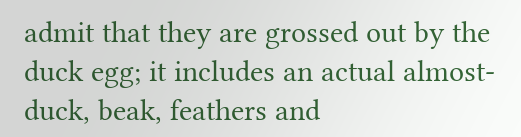admit that they are grossed out by the duck egg; it includes an actual almost-duck, beak, feathers and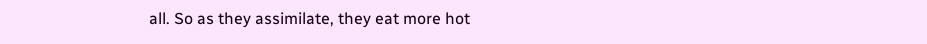all. So as they assimilate, they eat more hot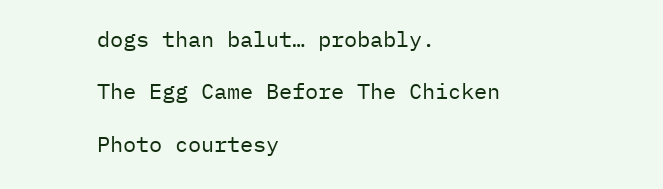dogs than balut… probably.

The Egg Came Before The Chicken

Photo courtesy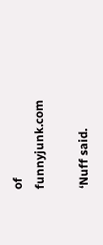of funnyjunk.com

‘Nuff said.